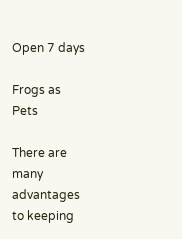Open 7 days

Frogs as Pets

There are many advantages to keeping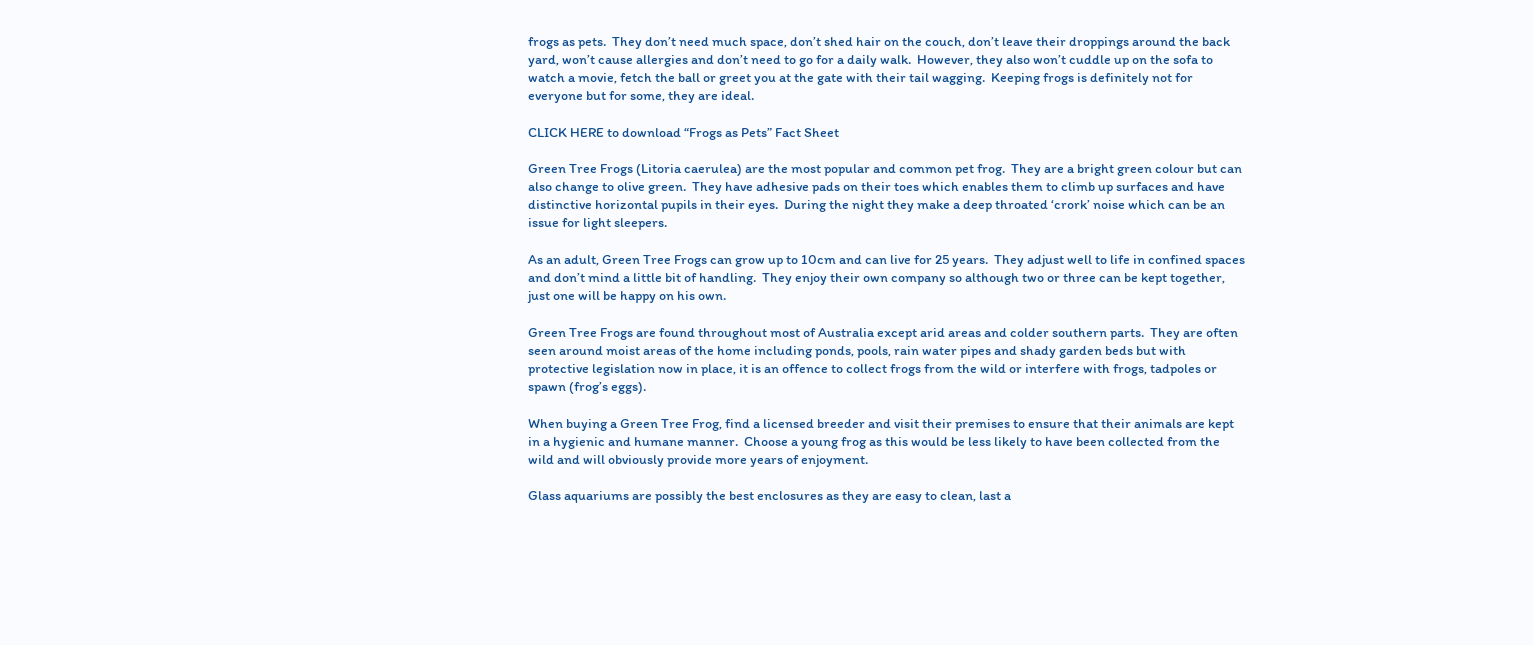frogs as pets.  They don’t need much space, don’t shed hair on the couch, don’t leave their droppings around the back yard, won’t cause allergies and don’t need to go for a daily walk.  However, they also won’t cuddle up on the sofa to watch a movie, fetch the ball or greet you at the gate with their tail wagging.  Keeping frogs is definitely not for everyone but for some, they are ideal.

CLICK HERE to download “Frogs as Pets” Fact Sheet

Green Tree Frogs (Litoria caerulea) are the most popular and common pet frog.  They are a bright green colour but can also change to olive green.  They have adhesive pads on their toes which enables them to climb up surfaces and have distinctive horizontal pupils in their eyes.  During the night they make a deep throated ‘crork’ noise which can be an issue for light sleepers.

As an adult, Green Tree Frogs can grow up to 10cm and can live for 25 years.  They adjust well to life in confined spaces and don’t mind a little bit of handling.  They enjoy their own company so although two or three can be kept together, just one will be happy on his own.

Green Tree Frogs are found throughout most of Australia except arid areas and colder southern parts.  They are often seen around moist areas of the home including ponds, pools, rain water pipes and shady garden beds but with protective legislation now in place, it is an offence to collect frogs from the wild or interfere with frogs, tadpoles or spawn (frog’s eggs).

When buying a Green Tree Frog, find a licensed breeder and visit their premises to ensure that their animals are kept in a hygienic and humane manner.  Choose a young frog as this would be less likely to have been collected from the wild and will obviously provide more years of enjoyment.

Glass aquariums are possibly the best enclosures as they are easy to clean, last a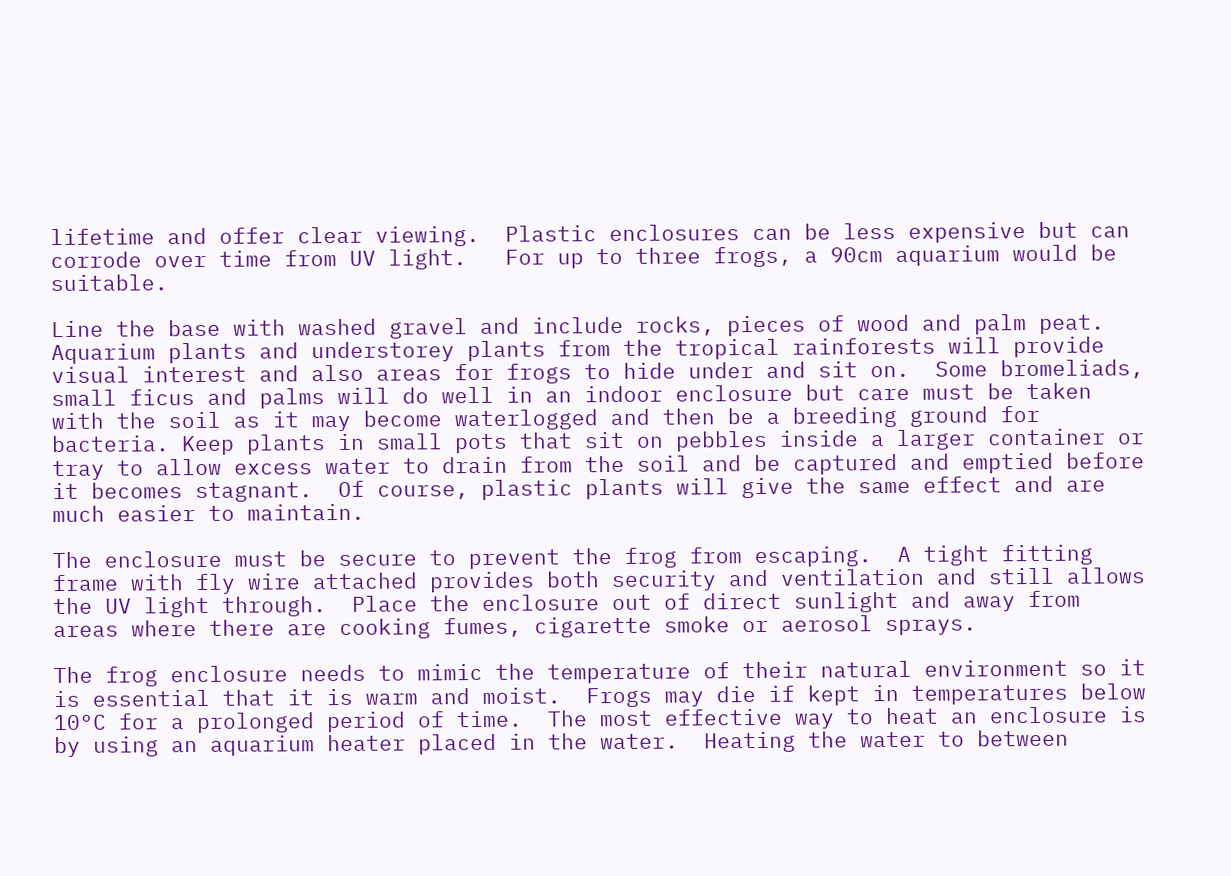lifetime and offer clear viewing.  Plastic enclosures can be less expensive but can corrode over time from UV light.   For up to three frogs, a 90cm aquarium would be suitable.

Line the base with washed gravel and include rocks, pieces of wood and palm peat.  Aquarium plants and understorey plants from the tropical rainforests will provide visual interest and also areas for frogs to hide under and sit on.  Some bromeliads, small ficus and palms will do well in an indoor enclosure but care must be taken with the soil as it may become waterlogged and then be a breeding ground for bacteria. Keep plants in small pots that sit on pebbles inside a larger container or tray to allow excess water to drain from the soil and be captured and emptied before it becomes stagnant.  Of course, plastic plants will give the same effect and are much easier to maintain.

The enclosure must be secure to prevent the frog from escaping.  A tight fitting frame with fly wire attached provides both security and ventilation and still allows the UV light through.  Place the enclosure out of direct sunlight and away from areas where there are cooking fumes, cigarette smoke or aerosol sprays.

The frog enclosure needs to mimic the temperature of their natural environment so it is essential that it is warm and moist.  Frogs may die if kept in temperatures below 10°C for a prolonged period of time.  The most effective way to heat an enclosure is by using an aquarium heater placed in the water.  Heating the water to between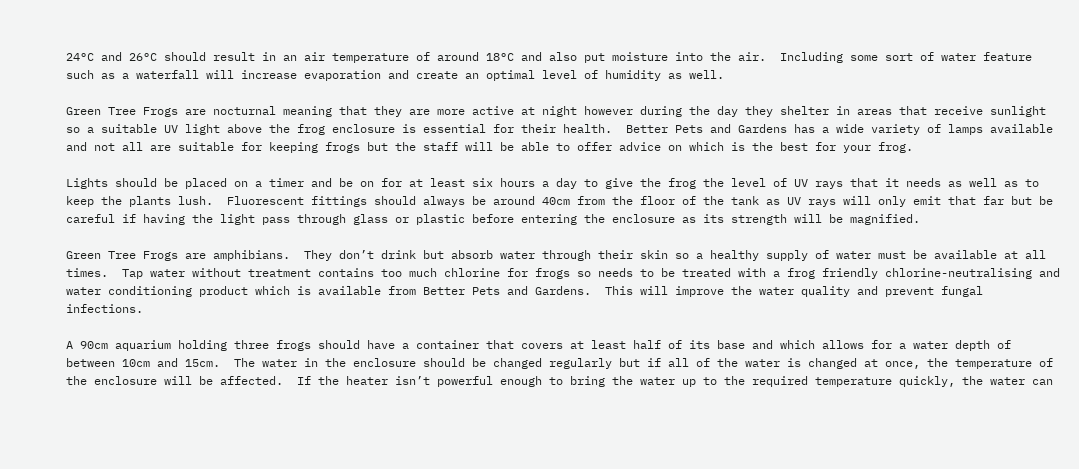24°C and 26°C should result in an air temperature of around 18°C and also put moisture into the air.  Including some sort of water feature such as a waterfall will increase evaporation and create an optimal level of humidity as well.

Green Tree Frogs are nocturnal meaning that they are more active at night however during the day they shelter in areas that receive sunlight so a suitable UV light above the frog enclosure is essential for their health.  Better Pets and Gardens has a wide variety of lamps available and not all are suitable for keeping frogs but the staff will be able to offer advice on which is the best for your frog.

Lights should be placed on a timer and be on for at least six hours a day to give the frog the level of UV rays that it needs as well as to keep the plants lush.  Fluorescent fittings should always be around 40cm from the floor of the tank as UV rays will only emit that far but be careful if having the light pass through glass or plastic before entering the enclosure as its strength will be magnified.

Green Tree Frogs are amphibians.  They don’t drink but absorb water through their skin so a healthy supply of water must be available at all times.  Tap water without treatment contains too much chlorine for frogs so needs to be treated with a frog friendly chlorine-neutralising and water conditioning product which is available from Better Pets and Gardens.  This will improve the water quality and prevent fungal infections.

A 90cm aquarium holding three frogs should have a container that covers at least half of its base and which allows for a water depth of between 10cm and 15cm.  The water in the enclosure should be changed regularly but if all of the water is changed at once, the temperature of the enclosure will be affected.  If the heater isn’t powerful enough to bring the water up to the required temperature quickly, the water can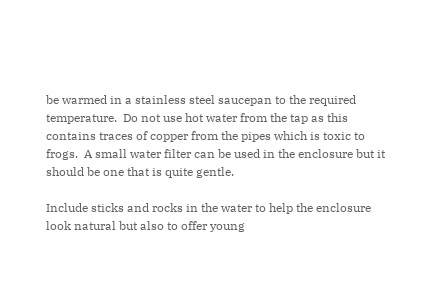be warmed in a stainless steel saucepan to the required temperature.  Do not use hot water from the tap as this contains traces of copper from the pipes which is toxic to frogs.  A small water filter can be used in the enclosure but it should be one that is quite gentle.

Include sticks and rocks in the water to help the enclosure look natural but also to offer young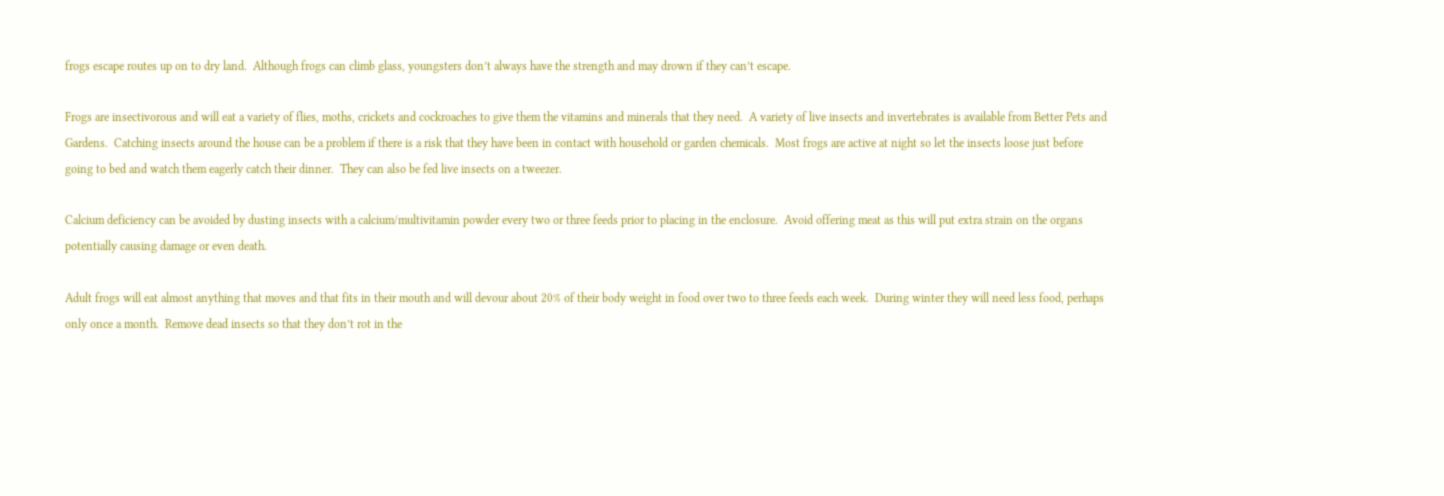frogs escape routes up on to dry land.  Although frogs can climb glass, youngsters don’t always have the strength and may drown if they can’t escape.

Frogs are insectivorous and will eat a variety of flies, moths, crickets and cockroaches to give them the vitamins and minerals that they need.  A variety of live insects and invertebrates is available from Better Pets and Gardens.  Catching insects around the house can be a problem if there is a risk that they have been in contact with household or garden chemicals.  Most frogs are active at night so let the insects loose just before going to bed and watch them eagerly catch their dinner.  They can also be fed live insects on a tweezer.

Calcium deficiency can be avoided by dusting insects with a calcium/multivitamin powder every two or three feeds prior to placing in the enclosure.  Avoid offering meat as this will put extra strain on the organs potentially causing damage or even death.

Adult frogs will eat almost anything that moves and that fits in their mouth and will devour about 20% of their body weight in food over two to three feeds each week.  During winter they will need less food, perhaps only once a month.  Remove dead insects so that they don’t rot in the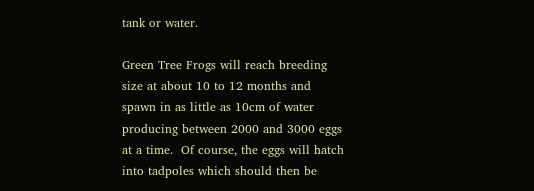tank or water.

Green Tree Frogs will reach breeding size at about 10 to 12 months and spawn in as little as 10cm of water producing between 2000 and 3000 eggs at a time.  Of course, the eggs will hatch into tadpoles which should then be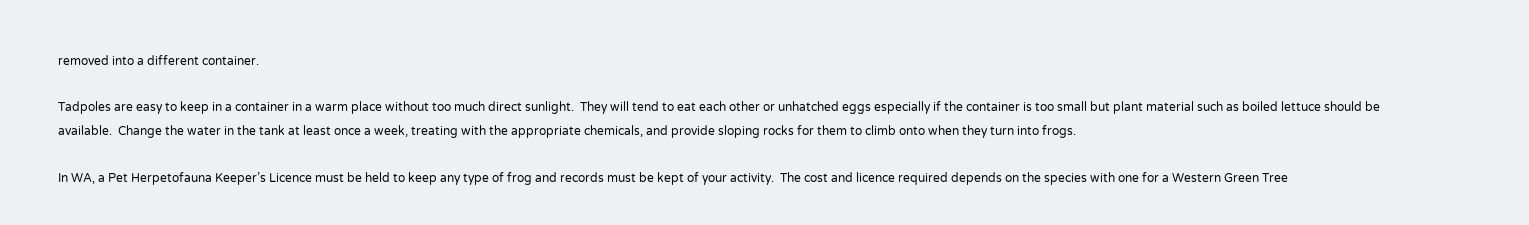removed into a different container.

Tadpoles are easy to keep in a container in a warm place without too much direct sunlight.  They will tend to eat each other or unhatched eggs especially if the container is too small but plant material such as boiled lettuce should be available.  Change the water in the tank at least once a week, treating with the appropriate chemicals, and provide sloping rocks for them to climb onto when they turn into frogs.

In WA, a Pet Herpetofauna Keeper’s Licence must be held to keep any type of frog and records must be kept of your activity.  The cost and licence required depends on the species with one for a Western Green Tree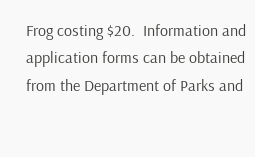Frog costing $20.  Information and application forms can be obtained from the Department of Parks and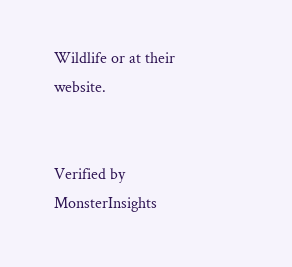Wildlife or at their website.


Verified by MonsterInsights